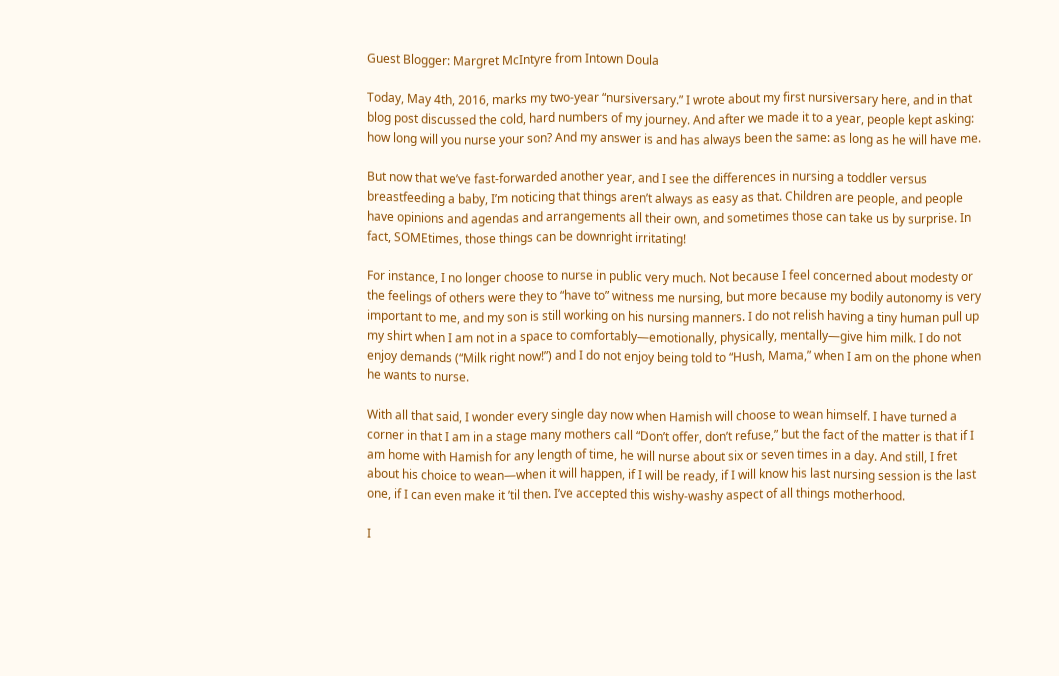Guest Blogger: Margret McIntyre from Intown Doula

Today, May 4th, 2016, marks my two-year “nursiversary.” I wrote about my first nursiversary here, and in that blog post discussed the cold, hard numbers of my journey. And after we made it to a year, people kept asking: how long will you nurse your son? And my answer is and has always been the same: as long as he will have me.

But now that we’ve fast-forwarded another year, and I see the differences in nursing a toddler versus breastfeeding a baby, I’m noticing that things aren’t always as easy as that. Children are people, and people have opinions and agendas and arrangements all their own, and sometimes those can take us by surprise. In fact, SOMEtimes, those things can be downright irritating!

For instance, I no longer choose to nurse in public very much. Not because I feel concerned about modesty or the feelings of others were they to “have to” witness me nursing, but more because my bodily autonomy is very important to me, and my son is still working on his nursing manners. I do not relish having a tiny human pull up my shirt when I am not in a space to comfortably—emotionally, physically, mentally—give him milk. I do not enjoy demands (“Milk right now!”) and I do not enjoy being told to “Hush, Mama,” when I am on the phone when he wants to nurse.

With all that said, I wonder every single day now when Hamish will choose to wean himself. I have turned a corner in that I am in a stage many mothers call “Don’t offer, don’t refuse,” but the fact of the matter is that if I am home with Hamish for any length of time, he will nurse about six or seven times in a day. And still, I fret about his choice to wean—when it will happen, if I will be ready, if I will know his last nursing session is the last one, if I can even make it ’til then. I’ve accepted this wishy-washy aspect of all things motherhood.

I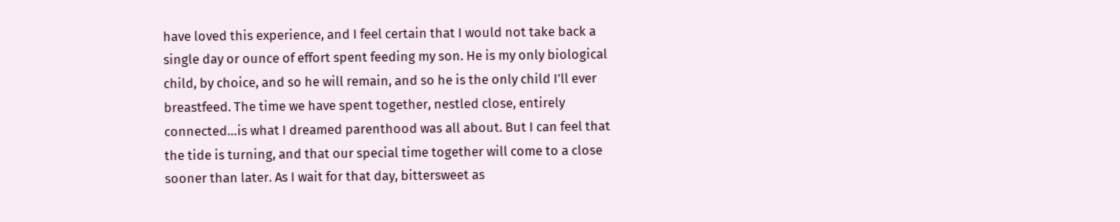have loved this experience, and I feel certain that I would not take back a single day or ounce of effort spent feeding my son. He is my only biological child, by choice, and so he will remain, and so he is the only child I’ll ever breastfeed. The time we have spent together, nestled close, entirely connected…is what I dreamed parenthood was all about. But I can feel that the tide is turning, and that our special time together will come to a close sooner than later. As I wait for that day, bittersweet as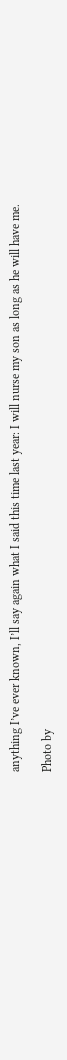anything I’ve ever known, I’ll say again what I said this time last year: I will nurse my son as long as he will have me.

Photo by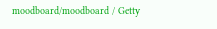moodboard/moodboard / Getty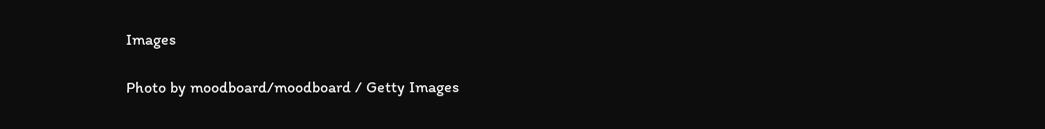Images

Photo by moodboard/moodboard / Getty Images